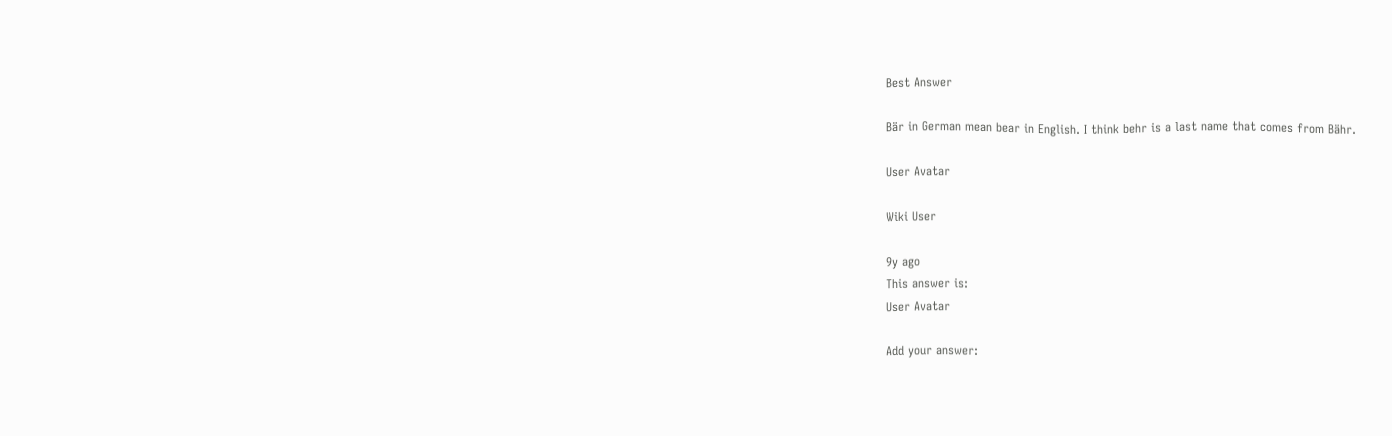Best Answer

Bär in German mean bear in English. I think behr is a last name that comes from Bähr.

User Avatar

Wiki User

9y ago
This answer is:
User Avatar

Add your answer: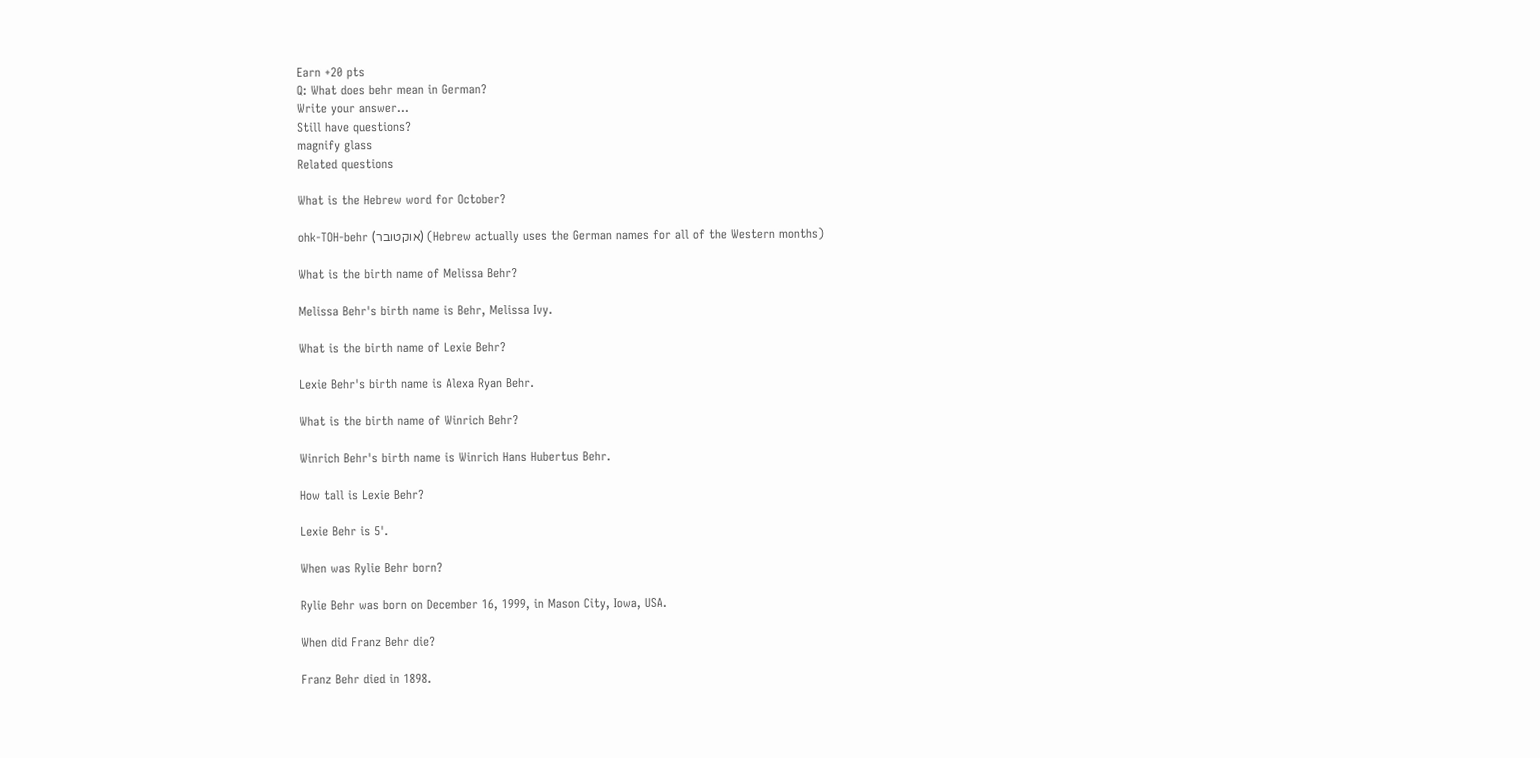Earn +20 pts
Q: What does behr mean in German?
Write your answer...
Still have questions?
magnify glass
Related questions

What is the Hebrew word for October?

ohk-TOH-behr (אוקטובר) (Hebrew actually uses the German names for all of the Western months)

What is the birth name of Melissa Behr?

Melissa Behr's birth name is Behr, Melissa Ivy.

What is the birth name of Lexie Behr?

Lexie Behr's birth name is Alexa Ryan Behr.

What is the birth name of Winrich Behr?

Winrich Behr's birth name is Winrich Hans Hubertus Behr.

How tall is Lexie Behr?

Lexie Behr is 5'.

When was Rylie Behr born?

Rylie Behr was born on December 16, 1999, in Mason City, Iowa, USA.

When did Franz Behr die?

Franz Behr died in 1898.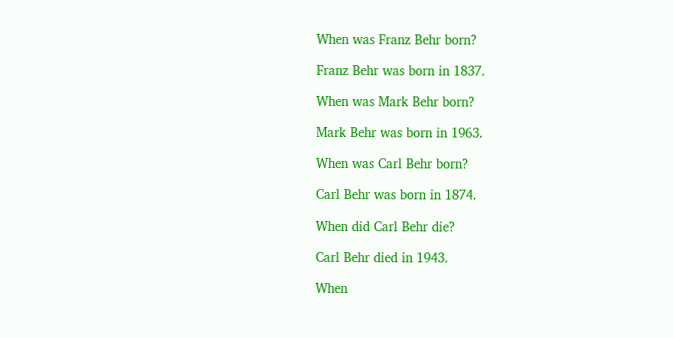When was Franz Behr born?

Franz Behr was born in 1837.

When was Mark Behr born?

Mark Behr was born in 1963.

When was Carl Behr born?

Carl Behr was born in 1874.

When did Carl Behr die?

Carl Behr died in 1943.

When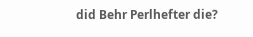did Behr Perlhefter die?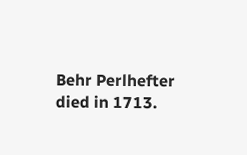Behr Perlhefter died in 1713.